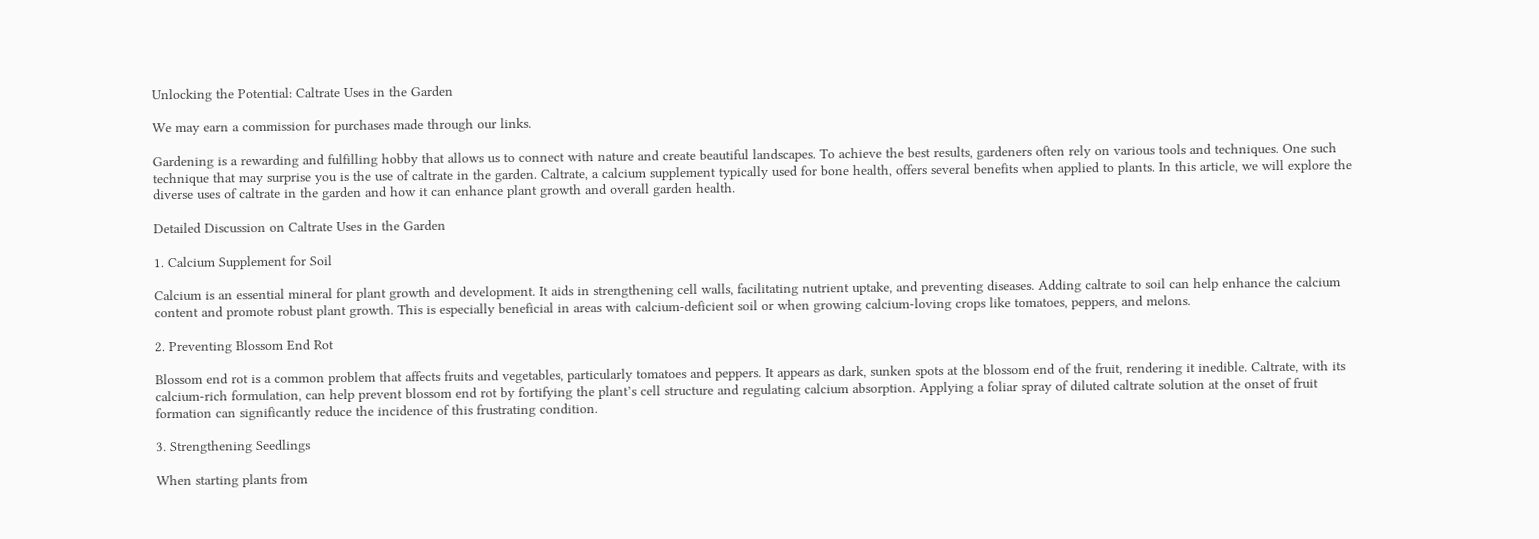Unlocking the Potential: Caltrate Uses in the Garden

We may earn a commission for purchases made through our links.

Gardening is a rewarding and fulfilling hobby that allows us to connect with nature and create beautiful landscapes. To achieve the best results, gardeners often rely on various tools and techniques. One such technique that may surprise you is the use of caltrate in the garden. Caltrate, a calcium supplement typically used for bone health, offers several benefits when applied to plants. In this article, we will explore the diverse uses of caltrate in the garden and how it can enhance plant growth and overall garden health.

Detailed Discussion on Caltrate Uses in the Garden

1. Calcium Supplement for Soil

Calcium is an essential mineral for plant growth and development. It aids in strengthening cell walls, facilitating nutrient uptake, and preventing diseases. Adding caltrate to soil can help enhance the calcium content and promote robust plant growth. This is especially beneficial in areas with calcium-deficient soil or when growing calcium-loving crops like tomatoes, peppers, and melons.

2. Preventing Blossom End Rot

Blossom end rot is a common problem that affects fruits and vegetables, particularly tomatoes and peppers. It appears as dark, sunken spots at the blossom end of the fruit, rendering it inedible. Caltrate, with its calcium-rich formulation, can help prevent blossom end rot by fortifying the plant’s cell structure and regulating calcium absorption. Applying a foliar spray of diluted caltrate solution at the onset of fruit formation can significantly reduce the incidence of this frustrating condition.

3. Strengthening Seedlings

When starting plants from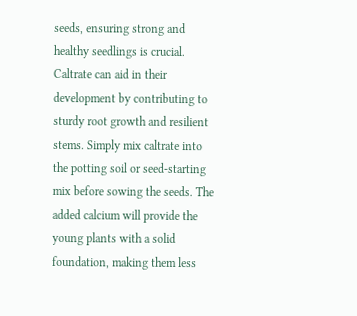seeds, ensuring strong and healthy seedlings is crucial. Caltrate can aid in their development by contributing to sturdy root growth and resilient stems. Simply mix caltrate into the potting soil or seed-starting mix before sowing the seeds. The added calcium will provide the young plants with a solid foundation, making them less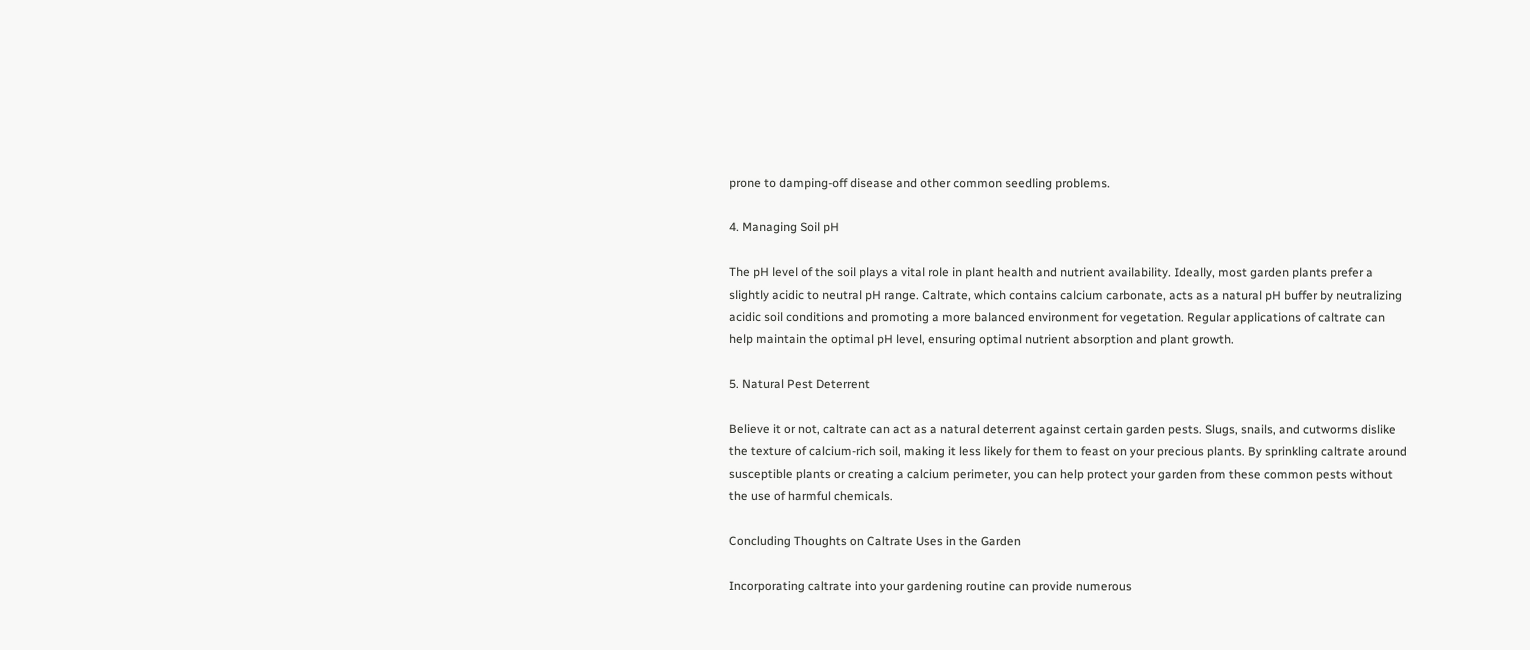prone to damping-off disease and other common seedling problems.

4. Managing Soil pH

The pH level of the soil plays a vital role in plant health and nutrient availability. Ideally, most garden plants prefer a slightly acidic to neutral pH range. Caltrate, which contains calcium carbonate, acts as a natural pH buffer by neutralizing acidic soil conditions and promoting a more balanced environment for vegetation. Regular applications of caltrate can help maintain the optimal pH level, ensuring optimal nutrient absorption and plant growth.

5. Natural Pest Deterrent

Believe it or not, caltrate can act as a natural deterrent against certain garden pests. Slugs, snails, and cutworms dislike the texture of calcium-rich soil, making it less likely for them to feast on your precious plants. By sprinkling caltrate around susceptible plants or creating a calcium perimeter, you can help protect your garden from these common pests without the use of harmful chemicals.

Concluding Thoughts on Caltrate Uses in the Garden

Incorporating caltrate into your gardening routine can provide numerous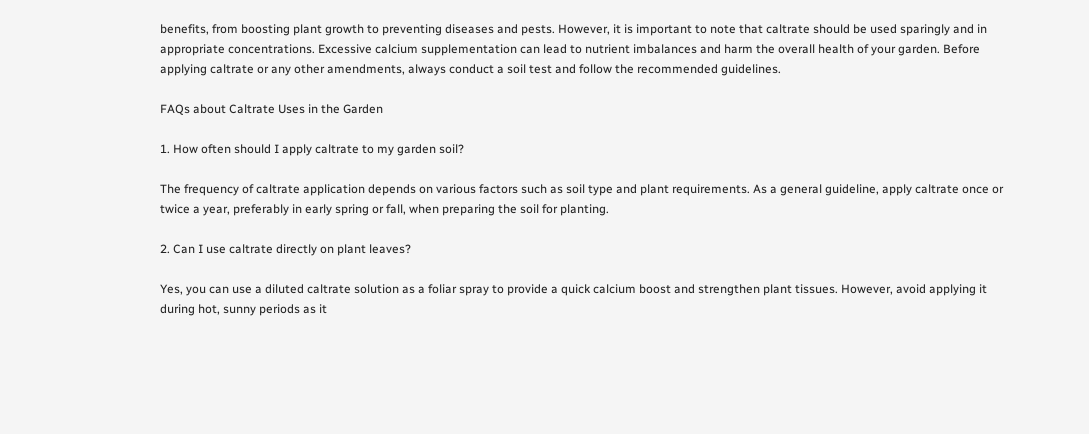benefits, from boosting plant growth to preventing diseases and pests. However, it is important to note that caltrate should be used sparingly and in appropriate concentrations. Excessive calcium supplementation can lead to nutrient imbalances and harm the overall health of your garden. Before applying caltrate or any other amendments, always conduct a soil test and follow the recommended guidelines.

FAQs about Caltrate Uses in the Garden

1. How often should I apply caltrate to my garden soil?

The frequency of caltrate application depends on various factors such as soil type and plant requirements. As a general guideline, apply caltrate once or twice a year, preferably in early spring or fall, when preparing the soil for planting.

2. Can I use caltrate directly on plant leaves?

Yes, you can use a diluted caltrate solution as a foliar spray to provide a quick calcium boost and strengthen plant tissues. However, avoid applying it during hot, sunny periods as it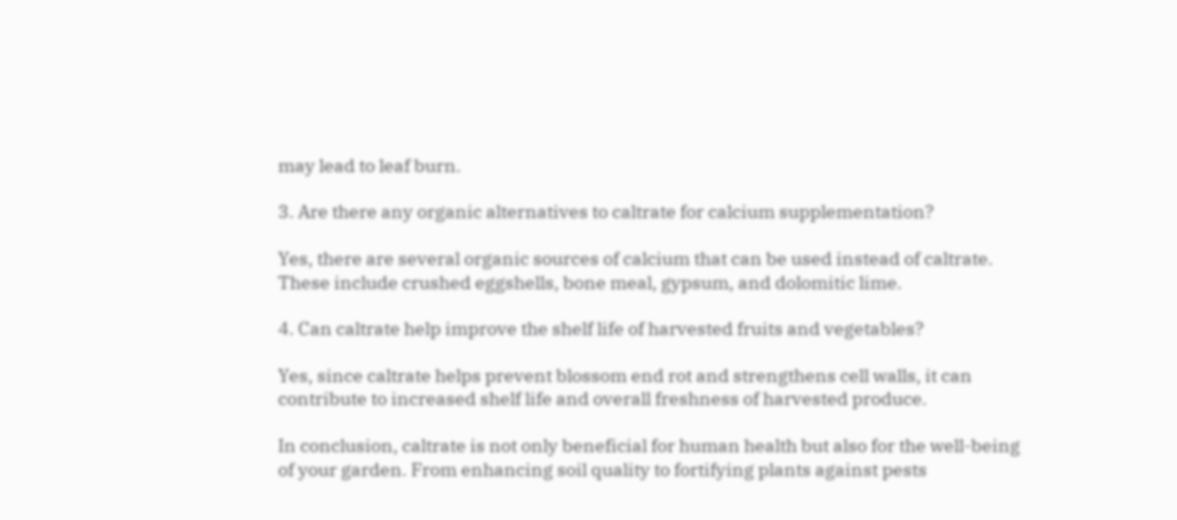may lead to leaf burn.

3. Are there any organic alternatives to caltrate for calcium supplementation?

Yes, there are several organic sources of calcium that can be used instead of caltrate. These include crushed eggshells, bone meal, gypsum, and dolomitic lime.

4. Can caltrate help improve the shelf life of harvested fruits and vegetables?

Yes, since caltrate helps prevent blossom end rot and strengthens cell walls, it can contribute to increased shelf life and overall freshness of harvested produce.

In conclusion, caltrate is not only beneficial for human health but also for the well-being of your garden. From enhancing soil quality to fortifying plants against pests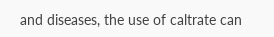and diseases, the use of caltrate can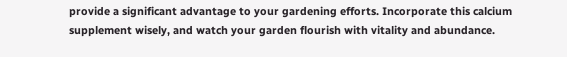provide a significant advantage to your gardening efforts. Incorporate this calcium supplement wisely, and watch your garden flourish with vitality and abundance.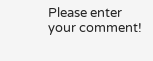Please enter your comment!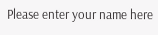Please enter your name here